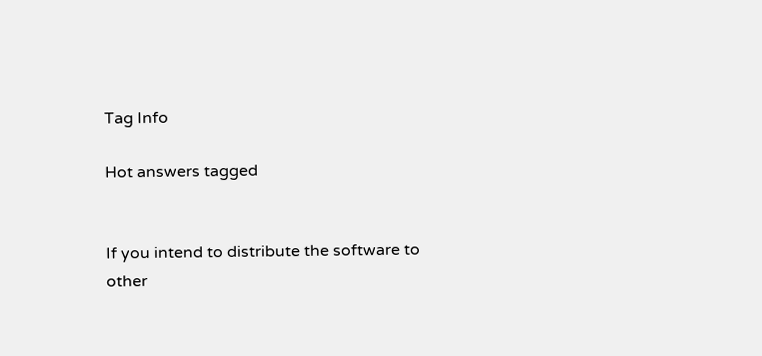Tag Info

Hot answers tagged


If you intend to distribute the software to other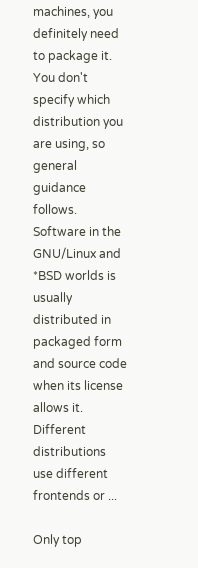machines, you definitely need to package it. You don't specify which distribution you are using, so general guidance follows. Software in the GNU/Linux and *BSD worlds is usually distributed in packaged form and source code when its license allows it. Different distributions use different frontends or ...

Only top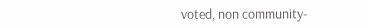voted, non community-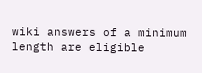wiki answers of a minimum length are eligible